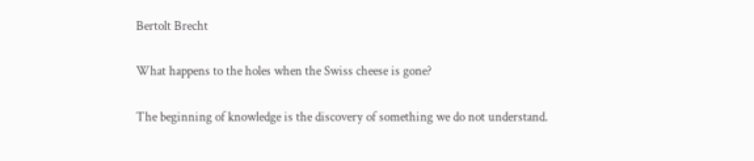Bertolt Brecht

What happens to the holes when the Swiss cheese is gone?

The beginning of knowledge is the discovery of something we do not understand.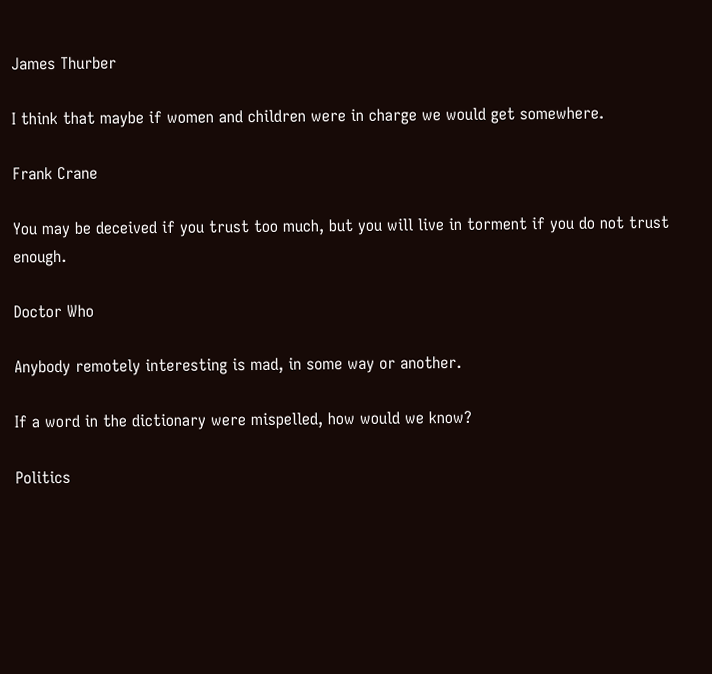James Thurber

I think that maybe if women and children were in charge we would get somewhere.

Frank Crane

You may be deceived if you trust too much, but you will live in torment if you do not trust enough.

Doctor Who

Anybody remotely interesting is mad, in some way or another.

If a word in the dictionary were mispelled, how would we know?

Politics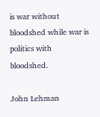is war without bloodshed while war is politics with bloodshed.

John Lehman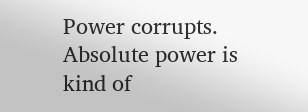Power corrupts. Absolute power is kind of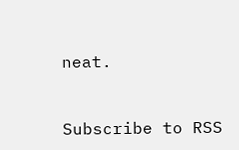neat.


Subscribe to RSS